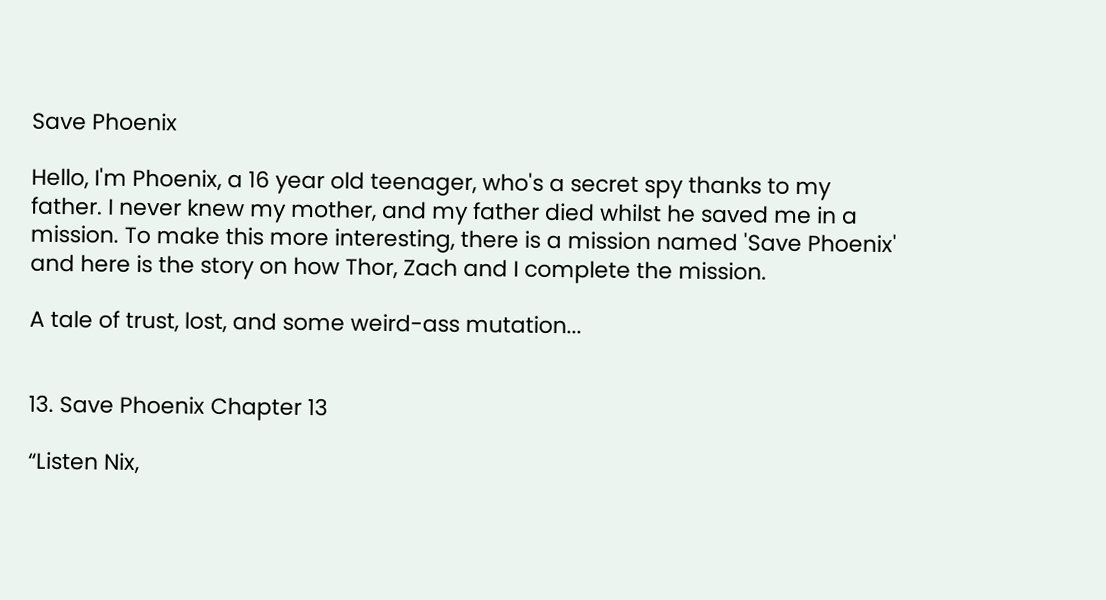Save Phoenix

Hello, I'm Phoenix, a 16 year old teenager, who's a secret spy thanks to my father. I never knew my mother, and my father died whilst he saved me in a mission. To make this more interesting, there is a mission named 'Save Phoenix' and here is the story on how Thor, Zach and I complete the mission.

A tale of trust, lost, and some weird-ass mutation...


13. Save Phoenix Chapter 13

“Listen Nix,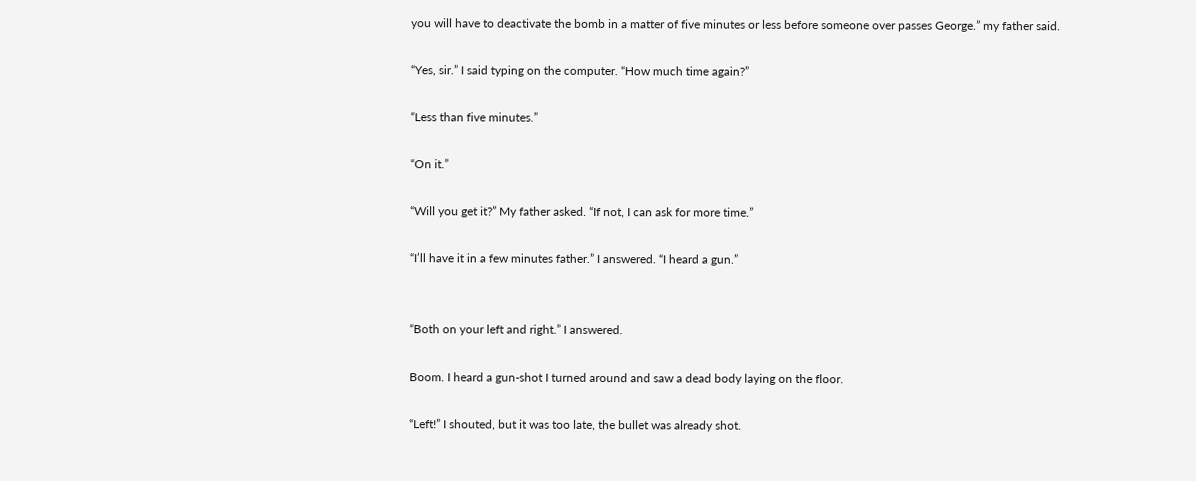you will have to deactivate the bomb in a matter of five minutes or less before someone over passes George.” my father said.

“Yes, sir.” I said typing on the computer. “How much time again?”

“Less than five minutes.”

“On it.”

“Will you get it?” My father asked. “If not, I can ask for more time.”

“I’ll have it in a few minutes father.” I answered. “I heard a gun.”


“Both on your left and right.” I answered.

Boom. I heard a gun-shot I turned around and saw a dead body laying on the floor.

“Left!” I shouted, but it was too late, the bullet was already shot.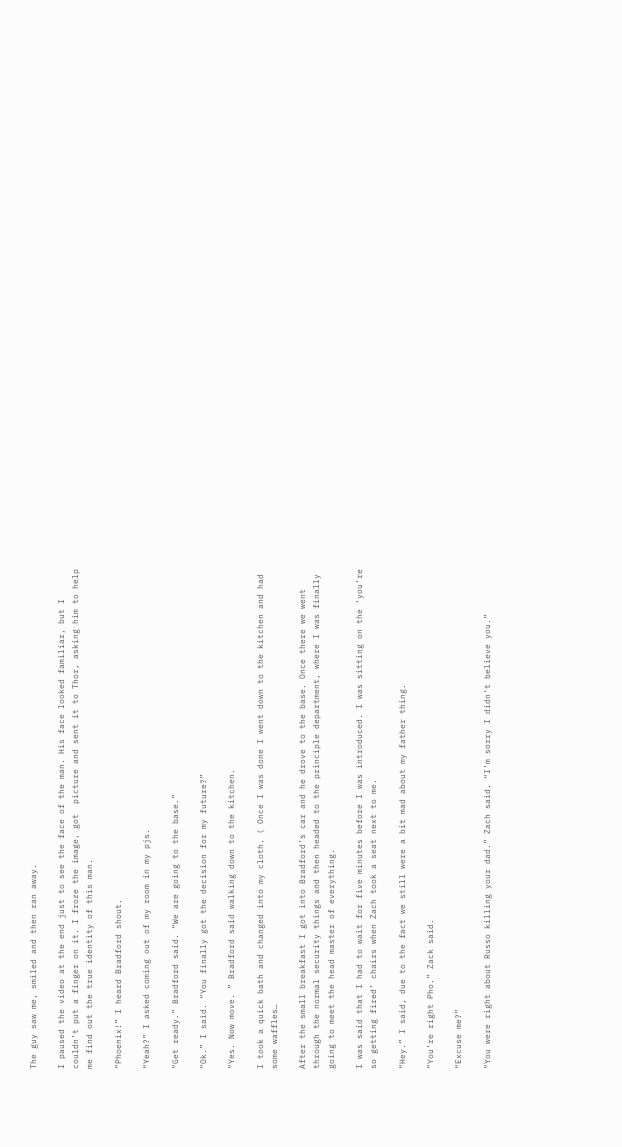The guy saw me, smiled and then ran away.

I paused the video at the end just to see the face of the man. His face looked familiar, but I couldn’t put a finger on it. I froze the image, got  picture and sent it to Thor, asking him to help me find out the true identity of this man.

“Phoenix!” I heard Bradford shout.

“Yeah?” I asked coming out of my room in my pjs.

“Get ready.” Bradford said. “We are going to the base.”

“Ok.” I said. “You finally got the decision for my future?”

“Yes. Now move. ” Bradford said walking down to the kitchen.

I took a quick bath and changed into my cloth. ( Once I was done I went down to the kitchen and had some waffles…

After the small breakfast I got into Bradford’s car and he drove to the base. Once there we went through the normal security things and then headed to the principle department, where I was finally going to meet the head master of everything.

I was said that I had to wait for five minutes before I was introduced. I was sitting on the ‘you’re so getting fired’ chairs when Zach took a seat next to me.

“Hey.” I said, due to the fact we still were a bit mad about my father thing.

“You’re right Pho.” Zack said.

“Excuse me?”

“You were right about Russo killing your dad.” Zach said. “I’m sorry I didn’t believe you.”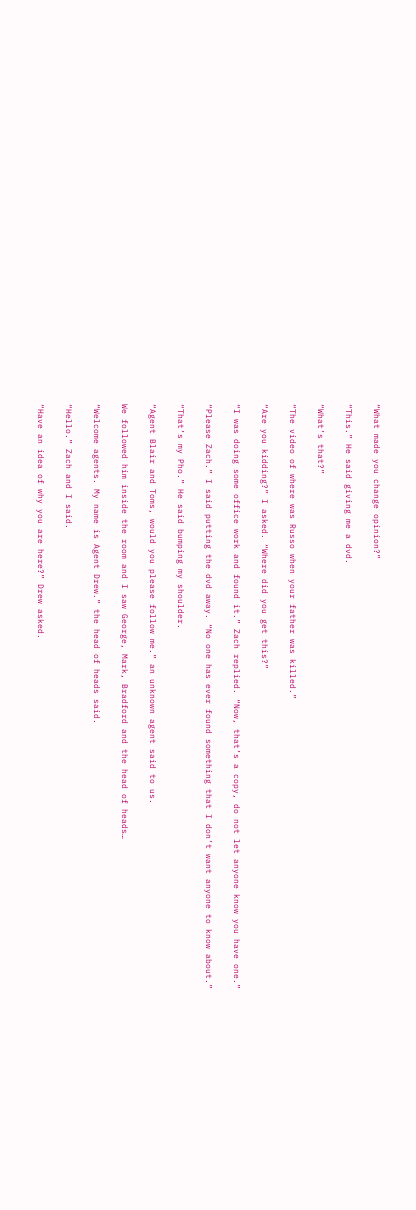“What made you change opinion?”

“This.” He said giving me a dvd.

“What’s that?”

“The video of where was Russo when your father was killed.”

“Are you kidding?” I asked. “Where did you get this?”

“I was doing some office work and found it.” Zach replied. “Now, that’s a copy, do not let anyone know you have one.”

“Please Zach.” I said putting the dvd away. “No one has ever found something that I don’t want anyone to know about.”

“That’s my Pho.” He said bumping my shoulder.

“Agent Blair and Toms, would you please follow me.” an unknown agent said to us.

We followed him inside the room and I saw George, Mark, Bradford and the head of heads…

“Welcome agents. My name is Agent Drew.” the head of heads said.

“Hello.” Zach and I said.

“Have an idea of why you are here?” Drew asked.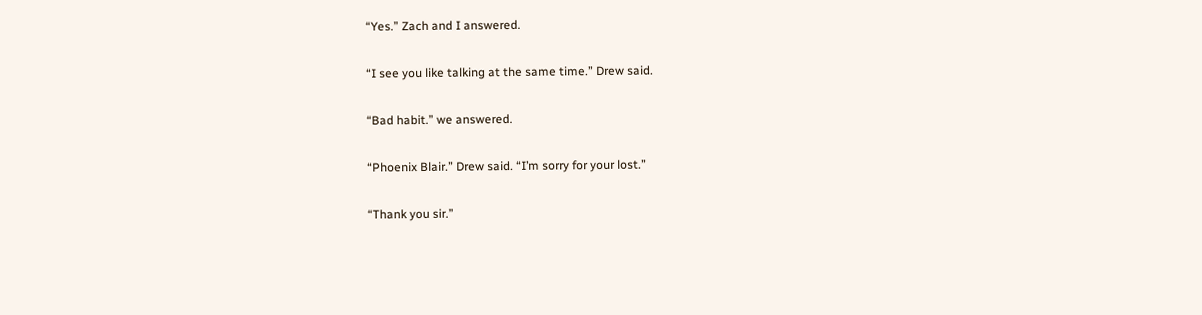“Yes.” Zach and I answered.

“I see you like talking at the same time.” Drew said.

“Bad habit.” we answered.

“Phoenix Blair.” Drew said. “I’m sorry for your lost.”

“Thank you sir.”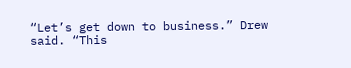“Let’s get down to business.” Drew said. “This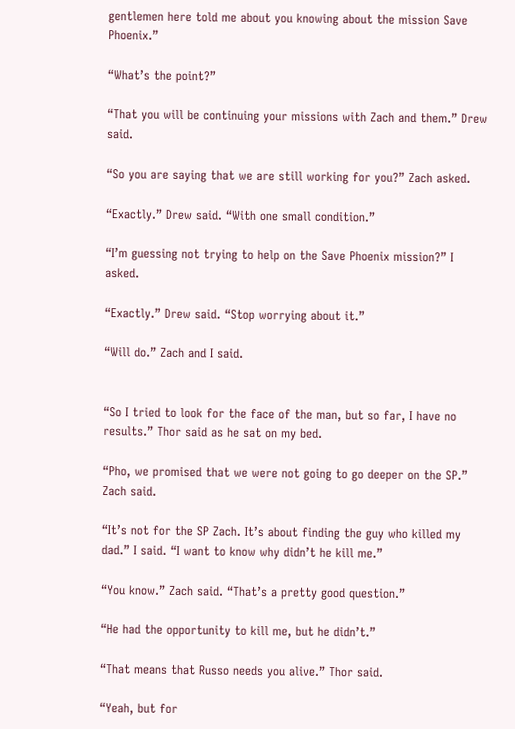gentlemen here told me about you knowing about the mission Save Phoenix.”

“What’s the point?”

“That you will be continuing your missions with Zach and them.” Drew said.

“So you are saying that we are still working for you?” Zach asked.

“Exactly.” Drew said. “With one small condition.”

“I’m guessing not trying to help on the Save Phoenix mission?” I asked.

“Exactly.” Drew said. “Stop worrying about it.”

“Will do.” Zach and I said.


“So I tried to look for the face of the man, but so far, I have no results.” Thor said as he sat on my bed.

“Pho, we promised that we were not going to go deeper on the SP.” Zach said.

“It’s not for the SP Zach. It’s about finding the guy who killed my dad.” I said. “I want to know why didn’t he kill me.”

“You know.” Zach said. “That’s a pretty good question.”

“He had the opportunity to kill me, but he didn’t.”

“That means that Russo needs you alive.” Thor said.

“Yeah, but for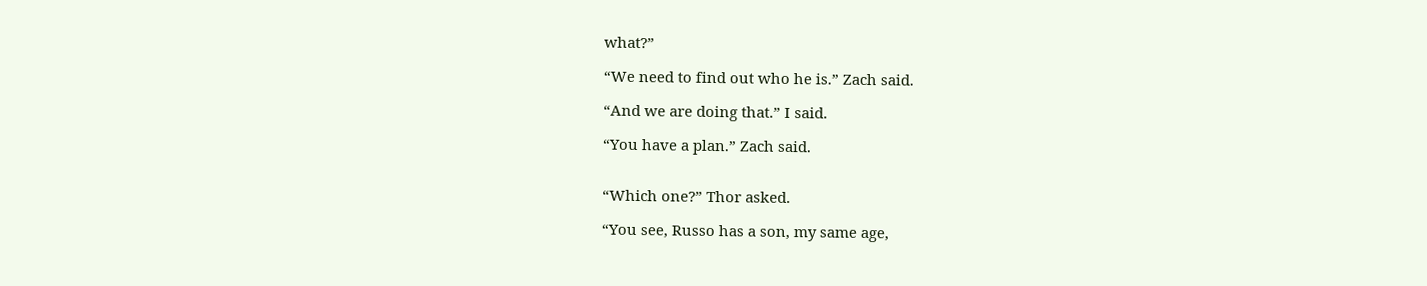what?”

“We need to find out who he is.” Zach said.

“And we are doing that.” I said.

“You have a plan.” Zach said.


“Which one?” Thor asked.

“You see, Russo has a son, my same age,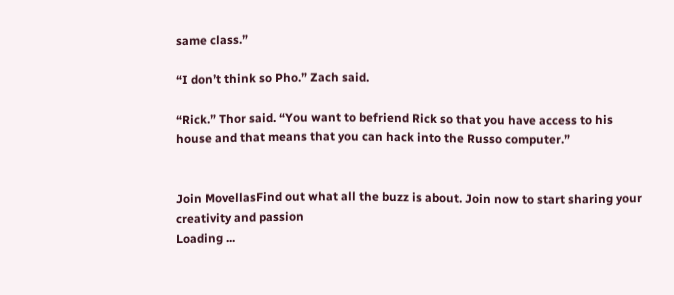same class.”

“I don’t think so Pho.” Zach said.

“Rick.” Thor said. “You want to befriend Rick so that you have access to his house and that means that you can hack into the Russo computer.”


Join MovellasFind out what all the buzz is about. Join now to start sharing your creativity and passion
Loading ...